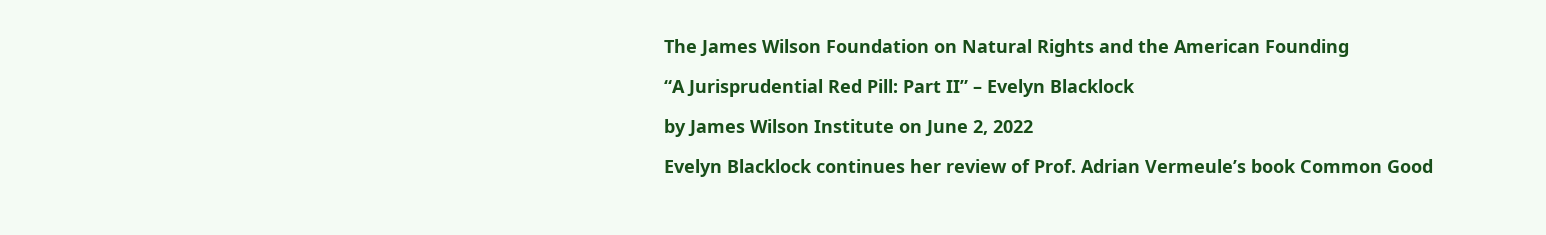The James Wilson Foundation on Natural Rights and the American Founding

“A Jurisprudential Red Pill: Part II” – Evelyn Blacklock

by James Wilson Institute on June 2, 2022

Evelyn Blacklock continues her review of Prof. Adrian Vermeule’s book Common Good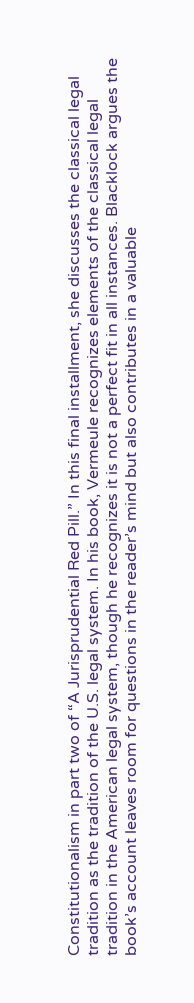Constitutionalism in part two of “A Jurisprudential Red Pill.” In this final installment, she discusses the classical legal tradition as the tradition of the U.S. legal system. In his book, Vermeule recognizes elements of the classical legal tradition in the American legal system, though he recognizes it is not a perfect fit in all instances. Blacklock argues the book’s account leaves room for questions in the reader’s mind but also contributes in a valuable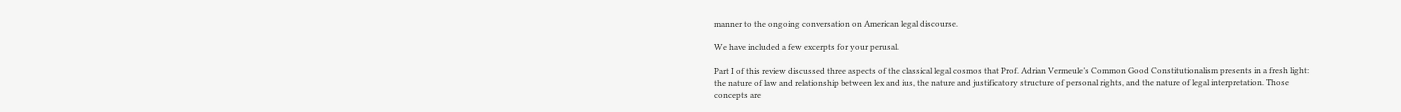manner to the ongoing conversation on American legal discourse.

We have included a few excerpts for your perusal.

Part I of this review discussed three aspects of the classical legal cosmos that Prof. Adrian Vermeule’s Common Good Constitutionalism presents in a fresh light: the nature of law and relationship between lex and ius, the nature and justificatory structure of personal rights, and the nature of legal interpretation. Those concepts are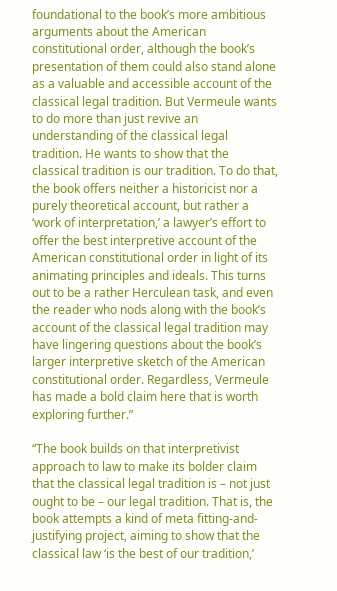foundational to the book’s more ambitious arguments about the American constitutional order, although the book’s presentation of them could also stand alone as a valuable and accessible account of the classical legal tradition. But Vermeule wants to do more than just revive an understanding of the classical legal tradition. He wants to show that the classical tradition is our tradition. To do that, the book offers neither a historicist nor a purely theoretical account, but rather a ‘work of interpretation,’ a lawyer’s effort to offer the best interpretive account of the American constitutional order in light of its animating principles and ideals. This turns out to be a rather Herculean task, and even the reader who nods along with the book’s account of the classical legal tradition may have lingering questions about the book’s larger interpretive sketch of the American constitutional order. Regardless, Vermeule has made a bold claim here that is worth exploring further.”

“The book builds on that interpretivist approach to law to make its bolder claim that the classical legal tradition is – not just ought to be – our legal tradition. That is, the book attempts a kind of meta fitting-and-justifying project, aiming to show that the classical law ‘is the best of our tradition,’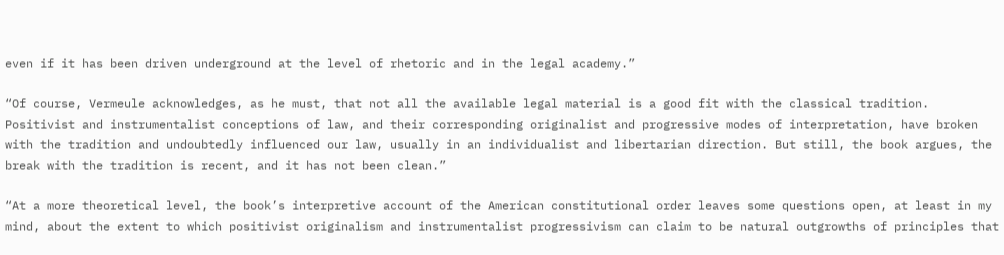even if it has been driven underground at the level of rhetoric and in the legal academy.”

“Of course, Vermeule acknowledges, as he must, that not all the available legal material is a good fit with the classical tradition. Positivist and instrumentalist conceptions of law, and their corresponding originalist and progressive modes of interpretation, have broken with the tradition and undoubtedly influenced our law, usually in an individualist and libertarian direction. But still, the book argues, the break with the tradition is recent, and it has not been clean.”

“At a more theoretical level, the book’s interpretive account of the American constitutional order leaves some questions open, at least in my mind, about the extent to which positivist originalism and instrumentalist progressivism can claim to be natural outgrowths of principles that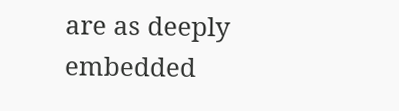are as deeply embedded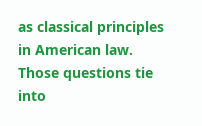as classical principles in American law. Those questions tie into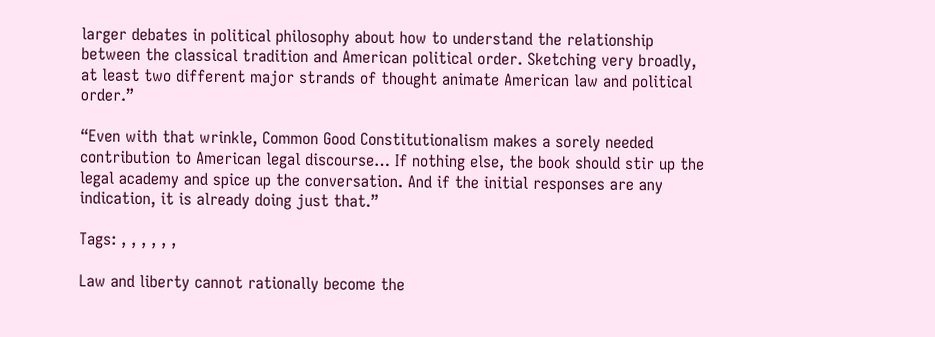larger debates in political philosophy about how to understand the relationship between the classical tradition and American political order. Sketching very broadly, at least two different major strands of thought animate American law and political order.”

“Even with that wrinkle, Common Good Constitutionalism makes a sorely needed contribution to American legal discourse… If nothing else, the book should stir up the legal academy and spice up the conversation. And if the initial responses are any indication, it is already doing just that.”

Tags: , , , , , ,

Law and liberty cannot rationally become the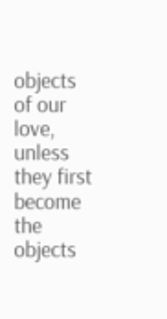objects of our love, unless they first become the objects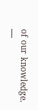of our knowledge.
—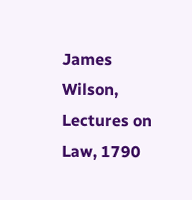James Wilson, Lectures on Law, 1790